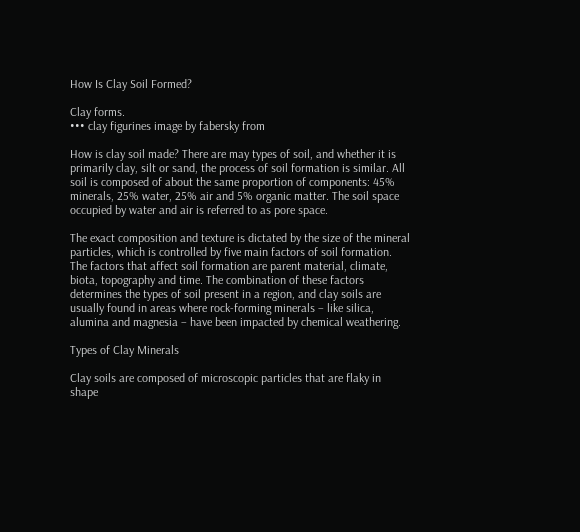How Is Clay Soil Formed?

Clay forms.
••• clay figurines image by fabersky from

How is clay soil made? There are may types of soil, and whether it is primarily clay, silt or sand, the process of soil formation is similar. All soil is composed of about the same proportion of components: 45% minerals, 25% water, 25% air and 5% organic matter. The soil space occupied by water and air is referred to as pore space.

The exact composition and texture is dictated by the size of the mineral particles, which is controlled by five main factors of soil formation. The factors that affect soil formation are parent material, climate, biota, topography and time. The combination of these factors determines the types of soil present in a region, and clay soils are usually found in areas where rock-forming minerals – like silica, alumina and magnesia – have been impacted by chemical weathering.

Types of Clay Minerals

Clay soils are composed of microscopic particles that are flaky in shape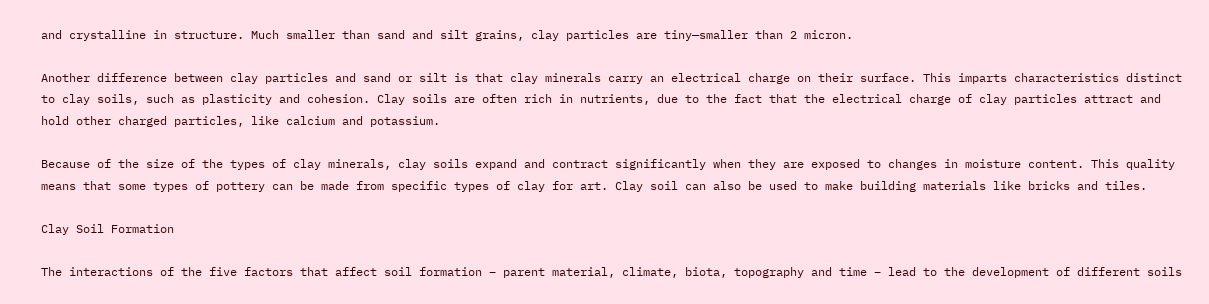and crystalline in structure. Much smaller than sand and silt grains, clay particles are tiny—smaller than 2 micron.

Another difference between clay particles and sand or silt is that clay minerals carry an electrical charge on their surface. This imparts characteristics distinct to clay soils, such as plasticity and cohesion. Clay soils are often rich in nutrients, due to the fact that the electrical charge of clay particles attract and hold other charged particles, like calcium and potassium.

Because of the size of the types of clay minerals, clay soils expand and contract significantly when they are exposed to changes in moisture content. This quality means that some types of pottery can be made from specific types of clay for art. Clay soil can also be used to make building materials like bricks and tiles.

Clay Soil Formation

The interactions of the five factors that affect soil formation – parent material, climate, biota, topography and time – lead to the development of different soils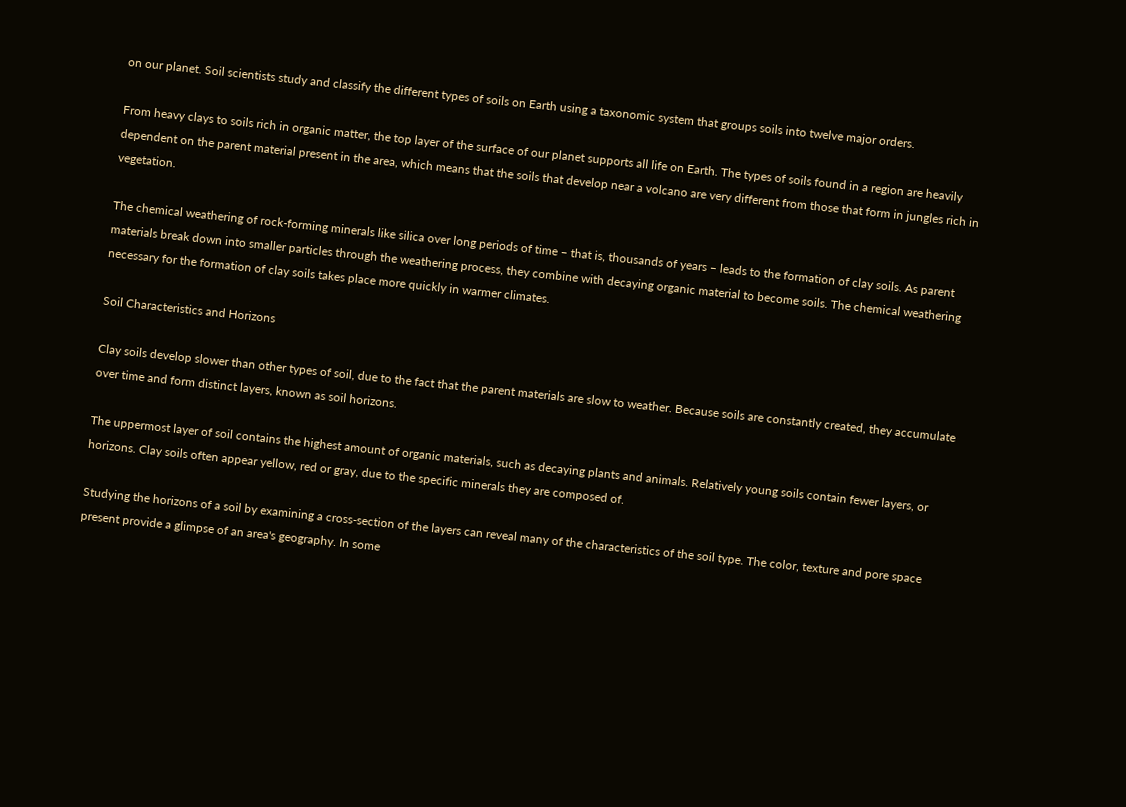on our planet. Soil scientists study and classify the different types of soils on Earth using a taxonomic system that groups soils into twelve major orders.

From heavy clays to soils rich in organic matter, the top layer of the surface of our planet supports all life on Earth. The types of soils found in a region are heavily dependent on the parent material present in the area, which means that the soils that develop near a volcano are very different from those that form in jungles rich in vegetation.

The chemical weathering of rock-forming minerals like silica over long periods of time – that is, thousands of years – leads to the formation of clay soils. As parent materials break down into smaller particles through the weathering process, they combine with decaying organic material to become soils. The chemical weathering necessary for the formation of clay soils takes place more quickly in warmer climates.

Soil Characteristics and Horizons

Clay soils develop slower than other types of soil, due to the fact that the parent materials are slow to weather. Because soils are constantly created, they accumulate over time and form distinct layers, known as soil horizons.

The uppermost layer of soil contains the highest amount of organic materials, such as decaying plants and animals. Relatively young soils contain fewer layers, or horizons. Clay soils often appear yellow, red or gray, due to the specific minerals they are composed of.

Studying the horizons of a soil by examining a cross-section of the layers can reveal many of the characteristics of the soil type. The color, texture and pore space present provide a glimpse of an area's geography. In some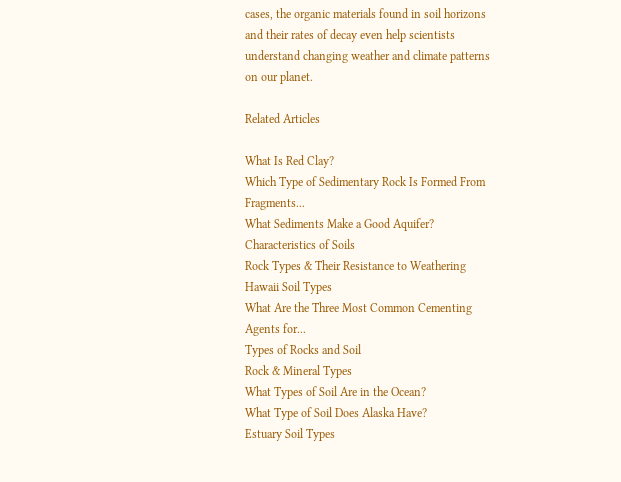cases, the organic materials found in soil horizons and their rates of decay even help scientists understand changing weather and climate patterns on our planet.

Related Articles

What Is Red Clay?
Which Type of Sedimentary Rock Is Formed From Fragments...
What Sediments Make a Good Aquifer?
Characteristics of Soils
Rock Types & Their Resistance to Weathering
Hawaii Soil Types
What Are the Three Most Common Cementing Agents for...
Types of Rocks and Soil
Rock & Mineral Types
What Types of Soil Are in the Ocean?
What Type of Soil Does Alaska Have?
Estuary Soil Types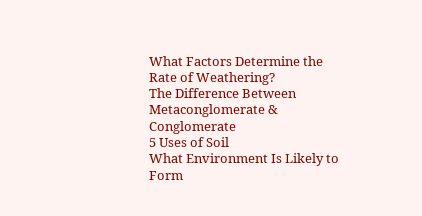What Factors Determine the Rate of Weathering?
The Difference Between Metaconglomerate & Conglomerate
5 Uses of Soil
What Environment Is Likely to Form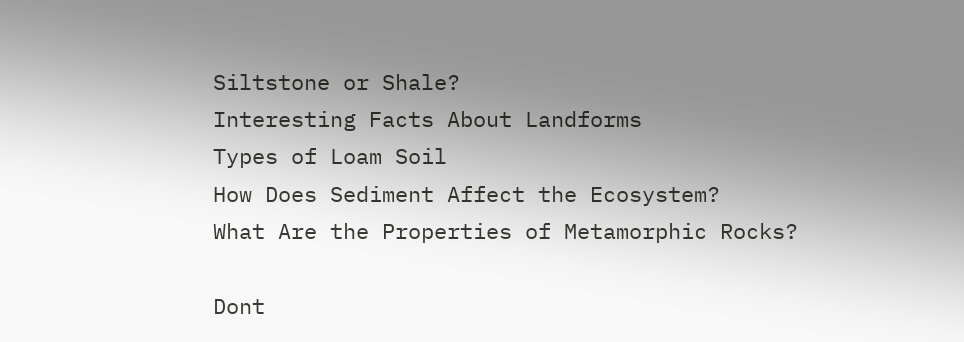Siltstone or Shale?
Interesting Facts About Landforms
Types of Loam Soil
How Does Sediment Affect the Ecosystem?
What Are the Properties of Metamorphic Rocks?

Dont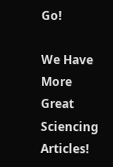Go!

We Have More Great Sciencing Articles!